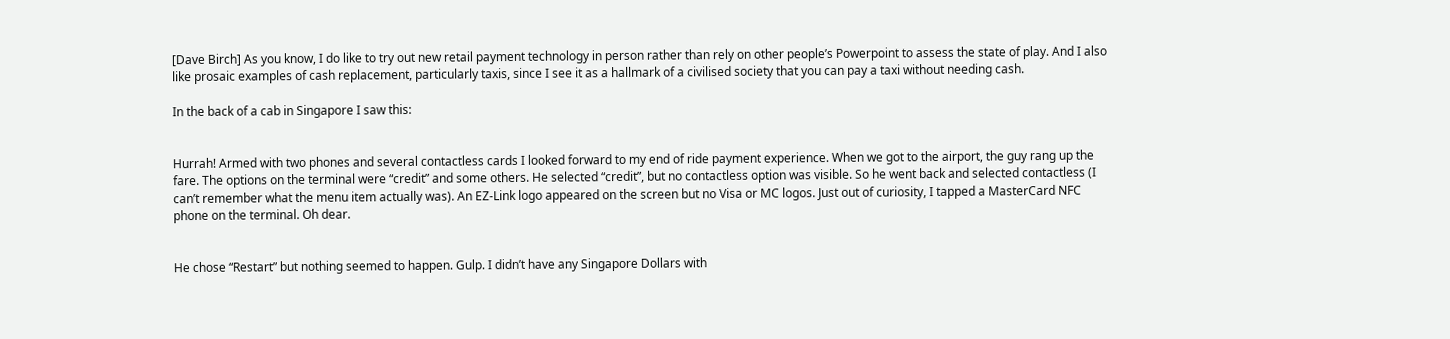[Dave Birch] As you know, I do like to try out new retail payment technology in person rather than rely on other people’s Powerpoint to assess the state of play. And I also like prosaic examples of cash replacement, particularly taxis, since I see it as a hallmark of a civilised society that you can pay a taxi without needing cash.

In the back of a cab in Singapore I saw this:


Hurrah! Armed with two phones and several contactless cards I looked forward to my end of ride payment experience. When we got to the airport, the guy rang up the fare. The options on the terminal were “credit” and some others. He selected “credit”, but no contactless option was visible. So he went back and selected contactless (I can’t remember what the menu item actually was). An EZ-Link logo appeared on the screen but no Visa or MC logos. Just out of curiosity, I tapped a MasterCard NFC phone on the terminal. Oh dear.


He chose “Restart” but nothing seemed to happen. Gulp. I didn’t have any Singapore Dollars with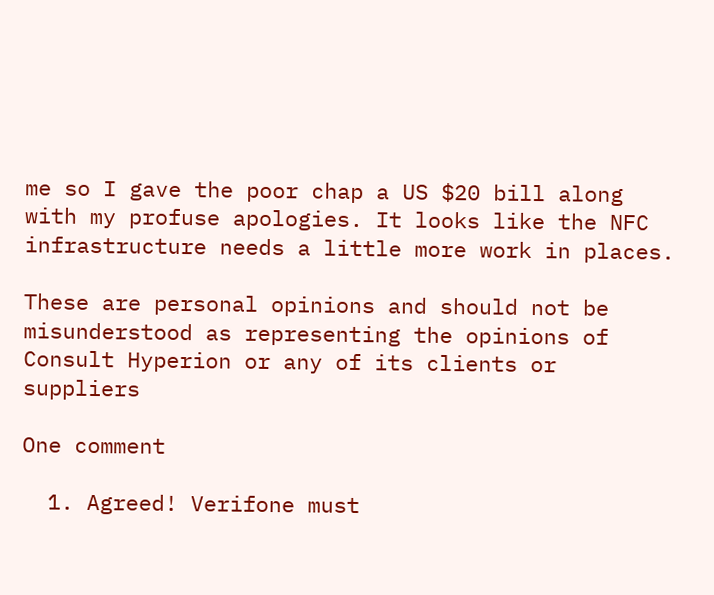me so I gave the poor chap a US $20 bill along with my profuse apologies. It looks like the NFC infrastructure needs a little more work in places.

These are personal opinions and should not be misunderstood as representing the opinions of
Consult Hyperion or any of its clients or suppliers

One comment

  1. Agreed! Verifone must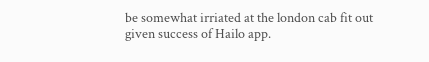be somewhat irriated at the london cab fit out given success of Hailo app.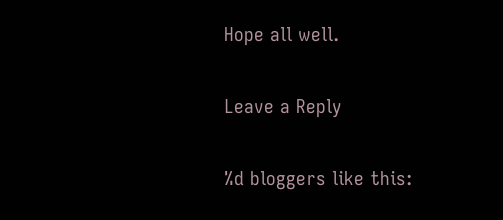Hope all well.

Leave a Reply

%d bloggers like this: